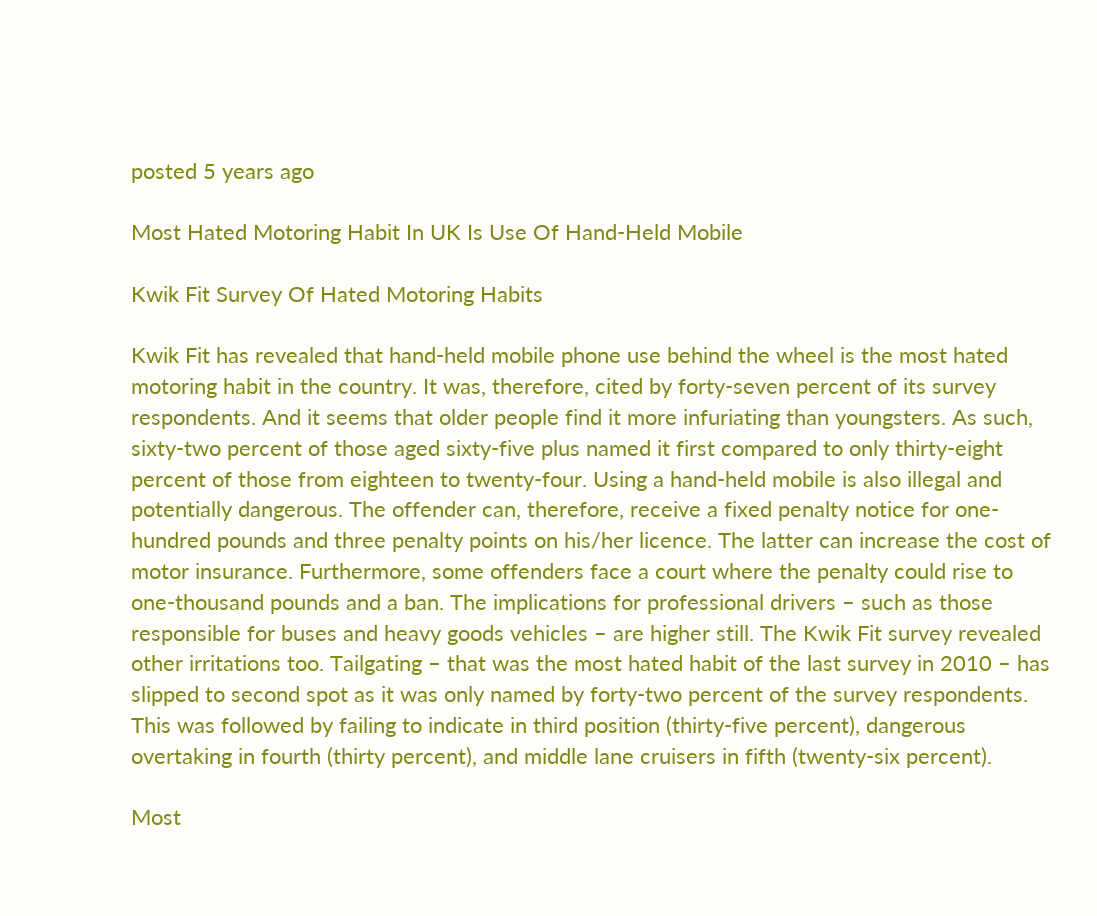posted 5 years ago

Most Hated Motoring Habit In UK Is Use Of Hand-Held Mobile

Kwik Fit Survey Of Hated Motoring Habits

Kwik Fit has revealed that hand-held mobile phone use behind the wheel is the most hated motoring habit in the country. It was, therefore, cited by forty-seven percent of its survey respondents. And it seems that older people find it more infuriating than youngsters. As such, sixty-two percent of those aged sixty-five plus named it first compared to only thirty-eight percent of those from eighteen to twenty-four. Using a hand-held mobile is also illegal and potentially dangerous. The offender can, therefore, receive a fixed penalty notice for one-hundred pounds and three penalty points on his/her licence. The latter can increase the cost of motor insurance. Furthermore, some offenders face a court where the penalty could rise to one-thousand pounds and a ban. The implications for professional drivers – such as those responsible for buses and heavy goods vehicles – are higher still. The Kwik Fit survey revealed other irritations too. Tailgating – that was the most hated habit of the last survey in 2010 – has slipped to second spot as it was only named by forty-two percent of the survey respondents. This was followed by failing to indicate in third position (thirty-five percent), dangerous overtaking in fourth (thirty percent), and middle lane cruisers in fifth (twenty-six percent).

Most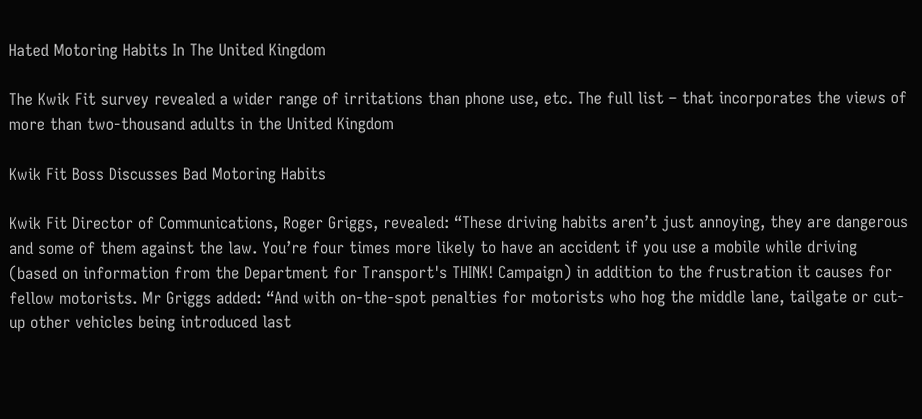Hated Motoring Habits In The United Kingdom

The Kwik Fit survey revealed a wider range of irritations than phone use, etc. The full list – that incorporates the views of more than two-thousand adults in the United Kingdom

Kwik Fit Boss Discusses Bad Motoring Habits

Kwik Fit Director of Communications, Roger Griggs, revealed: “These driving habits aren’t just annoying, they are dangerous and some of them against the law. You’re four times more likely to have an accident if you use a mobile while driving (based on information from the Department for Transport's THINK! Campaign) in addition to the frustration it causes for fellow motorists. Mr Griggs added: “And with on-the-spot penalties for motorists who hog the middle lane, tailgate or cut-up other vehicles being introduced last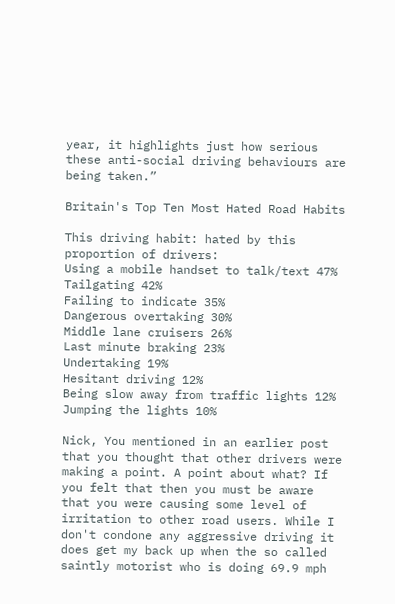year, it highlights just how serious these anti-social driving behaviours are being taken.”

Britain's Top Ten Most Hated Road Habits

This driving habit: hated by this proportion of drivers:
Using a mobile handset to talk/text 47%
Tailgating 42%
Failing to indicate 35%
Dangerous overtaking 30%
Middle lane cruisers 26%
Last minute braking 23%
Undertaking 19%
Hesitant driving 12%
Being slow away from traffic lights 12%
Jumping the lights 10%

Nick, You mentioned in an earlier post that you thought that other drivers were making a point. A point about what? If you felt that then you must be aware that you were causing some level of irritation to other road users. While I don't condone any aggressive driving it does get my back up when the so called saintly motorist who is doing 69.9 mph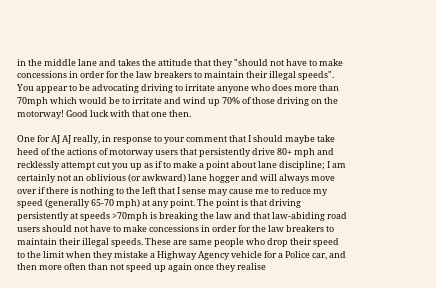in the middle lane and takes the attitude that they "should not have to make concessions in order for the law breakers to maintain their illegal speeds". You appear to be advocating driving to irritate anyone who does more than 70mph which would be to irritate and wind up 70% of those driving on the motorway! Good luck with that one then.

One for AJ AJ really, in response to your comment that I should maybe take heed of the actions of motorway users that persistently drive 80+ mph and recklessly attempt cut you up as if to make a point about lane discipline; I am certainly not an oblivious (or awkward) lane hogger and will always move over if there is nothing to the left that I sense may cause me to reduce my speed (generally 65-70 mph) at any point. The point is that driving persistently at speeds >70mph is breaking the law and that law-abiding road users should not have to make concessions in order for the law breakers to maintain their illegal speeds. These are same people who drop their speed to the limit when they mistake a Highway Agency vehicle for a Police car, and then more often than not speed up again once they realise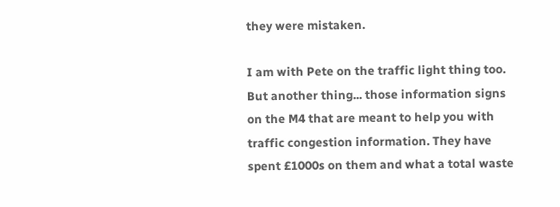they were mistaken.

I am with Pete on the traffic light thing too. But another thing... those information signs on the M4 that are meant to help you with traffic congestion information. They have spent £1000s on them and what a total waste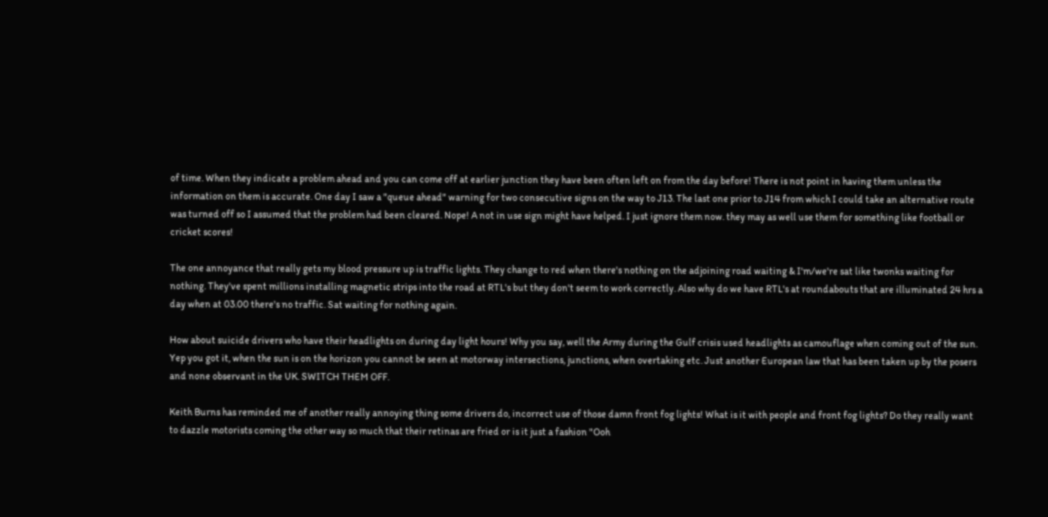of time. When they indicate a problem ahead and you can come off at earlier junction they have been often left on from the day before! There is not point in having them unless the information on them is accurate. One day I saw a "queue ahead" warning for two consecutive signs on the way to J13. The last one prior to J14 from which I could take an alternative route was turned off so I assumed that the problem had been cleared. Nope! A not in use sign might have helped. I just ignore them now. they may as well use them for something like football or cricket scores!

The one annoyance that really gets my blood pressure up is traffic lights. They change to red when there's nothing on the adjoining road waiting & I'm/we're sat like twonks waiting for nothing. They've spent millions installing magnetic strips into the road at RTL's but they don't seem to work correctly. Also why do we have RTL's at roundabouts that are illuminated 24 hrs a day when at 03.00 there's no traffic. Sat waiting for nothing again.

How about suicide drivers who have their headlights on during day light hours! Why you say, well the Army during the Gulf crisis used headlights as camouflage when coming out of the sun. Yep you got it, when the sun is on the horizon you cannot be seen at motorway intersections, junctions, when overtaking etc. Just another European law that has been taken up by the posers and none observant in the UK. SWITCH THEM OFF.

Keith Burns has reminded me of another really annoying thing some drivers do, incorrect use of those damn front fog lights! What is it with people and front fog lights? Do they really want to dazzle motorists coming the other way so much that their retinas are fried or is it just a fashion "Ooh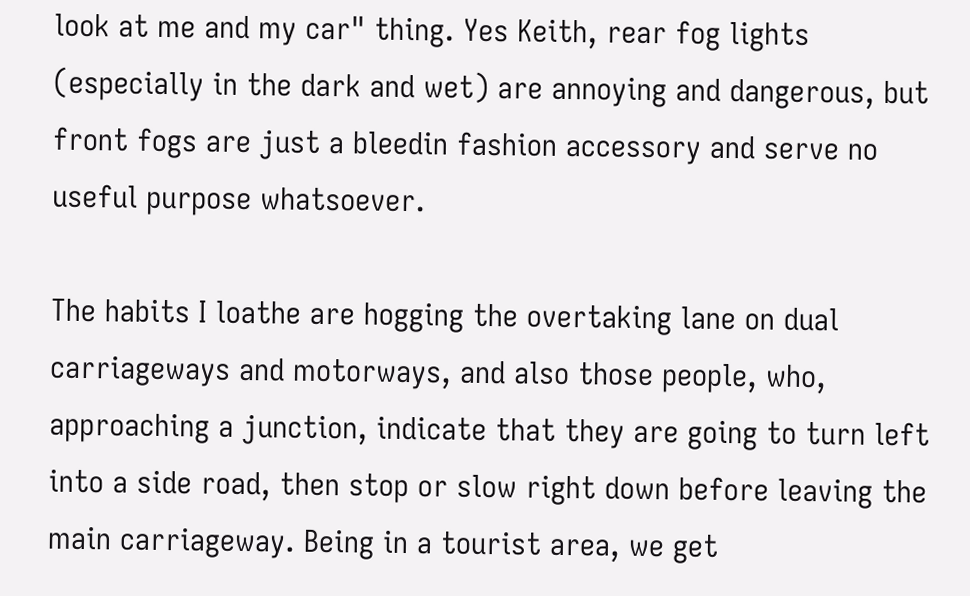look at me and my car" thing. Yes Keith, rear fog lights (especially in the dark and wet) are annoying and dangerous, but front fogs are just a bleedin fashion accessory and serve no useful purpose whatsoever.

The habits I loathe are hogging the overtaking lane on dual carriageways and motorways, and also those people, who, approaching a junction, indicate that they are going to turn left into a side road, then stop or slow right down before leaving the main carriageway. Being in a tourist area, we get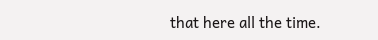that here all the time.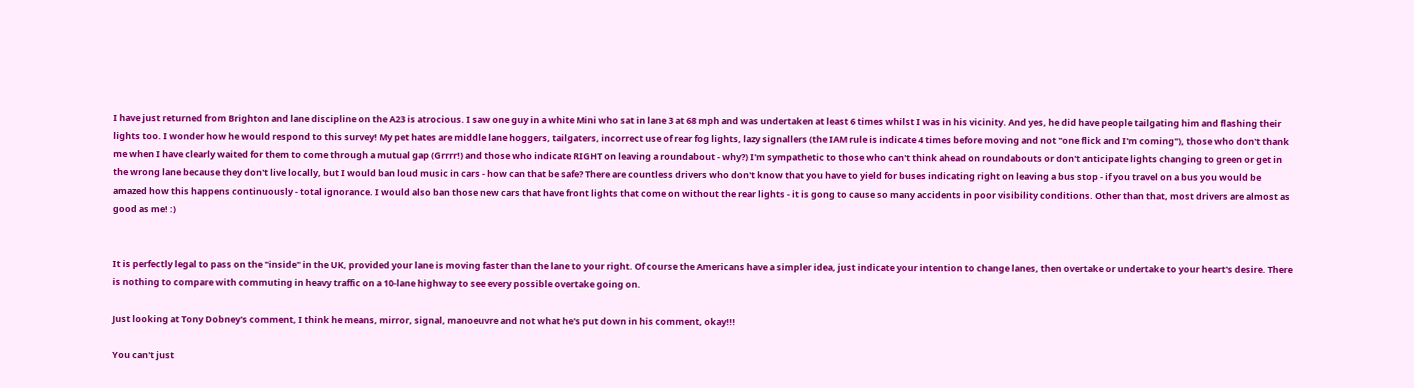I have just returned from Brighton and lane discipline on the A23 is atrocious. I saw one guy in a white Mini who sat in lane 3 at 68 mph and was undertaken at least 6 times whilst I was in his vicinity. And yes, he did have people tailgating him and flashing their lights too. I wonder how he would respond to this survey! My pet hates are middle lane hoggers, tailgaters, incorrect use of rear fog lights, lazy signallers (the IAM rule is indicate 4 times before moving and not "one flick and I'm coming"), those who don't thank me when I have clearly waited for them to come through a mutual gap (Grrrr!) and those who indicate RIGHT on leaving a roundabout - why?) I'm sympathetic to those who can't think ahead on roundabouts or don't anticipate lights changing to green or get in the wrong lane because they don't live locally, but I would ban loud music in cars - how can that be safe? There are countless drivers who don't know that you have to yield for buses indicating right on leaving a bus stop - if you travel on a bus you would be amazed how this happens continuously - total ignorance. I would also ban those new cars that have front lights that come on without the rear lights - it is gong to cause so many accidents in poor visibility conditions. Other than that, most drivers are almost as good as me! :)


It is perfectly legal to pass on the "inside" in the UK, provided your lane is moving faster than the lane to your right. Of course the Americans have a simpler idea, just indicate your intention to change lanes, then overtake or undertake to your heart's desire. There is nothing to compare with commuting in heavy traffic on a 10-lane highway to see every possible overtake going on.

Just looking at Tony Dobney's comment, I think he means, mirror, signal, manoeuvre and not what he's put down in his comment, okay!!!

You can't just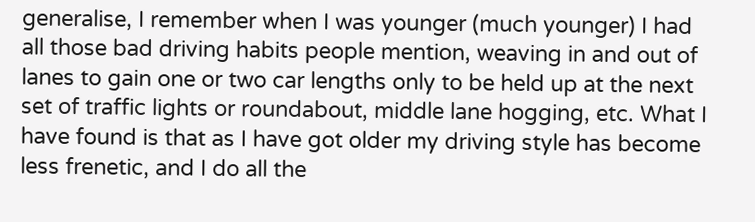generalise, I remember when I was younger (much younger) I had all those bad driving habits people mention, weaving in and out of lanes to gain one or two car lengths only to be held up at the next set of traffic lights or roundabout, middle lane hogging, etc. What I have found is that as I have got older my driving style has become less frenetic, and I do all the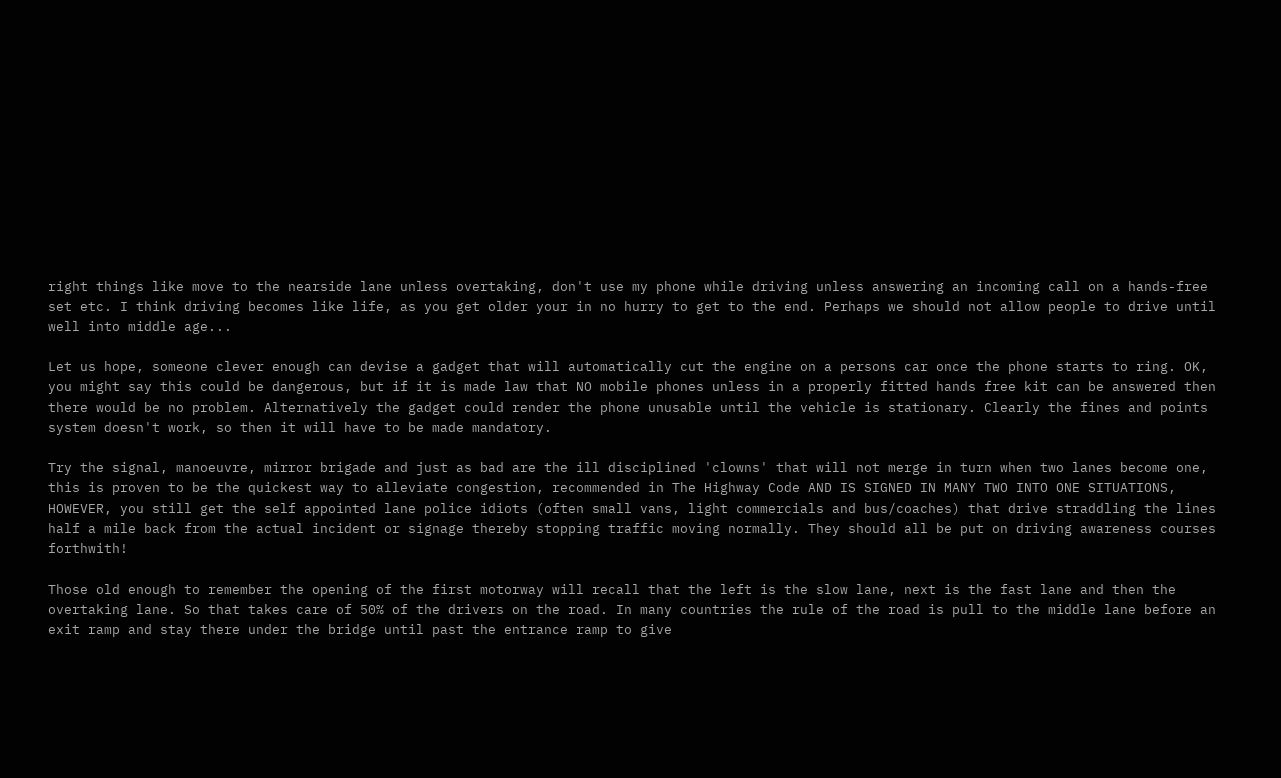right things like move to the nearside lane unless overtaking, don't use my phone while driving unless answering an incoming call on a hands-free set etc. I think driving becomes like life, as you get older your in no hurry to get to the end. Perhaps we should not allow people to drive until well into middle age...

Let us hope, someone clever enough can devise a gadget that will automatically cut the engine on a persons car once the phone starts to ring. OK, you might say this could be dangerous, but if it is made law that NO mobile phones unless in a properly fitted hands free kit can be answered then there would be no problem. Alternatively the gadget could render the phone unusable until the vehicle is stationary. Clearly the fines and points system doesn't work, so then it will have to be made mandatory.

Try the signal, manoeuvre, mirror brigade and just as bad are the ill disciplined 'clowns' that will not merge in turn when two lanes become one, this is proven to be the quickest way to alleviate congestion, recommended in The Highway Code AND IS SIGNED IN MANY TWO INTO ONE SITUATIONS, HOWEVER, you still get the self appointed lane police idiots (often small vans, light commercials and bus/coaches) that drive straddling the lines half a mile back from the actual incident or signage thereby stopping traffic moving normally. They should all be put on driving awareness courses forthwith!

Those old enough to remember the opening of the first motorway will recall that the left is the slow lane, next is the fast lane and then the overtaking lane. So that takes care of 50% of the drivers on the road. In many countries the rule of the road is pull to the middle lane before an exit ramp and stay there under the bridge until past the entrance ramp to give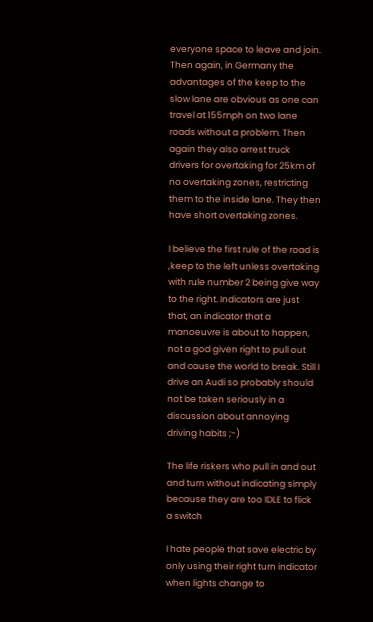everyone space to leave and join. Then again, in Germany the advantages of the keep to the slow lane are obvious as one can travel at 155mph on two lane roads without a problem. Then again they also arrest truck drivers for overtaking for 25km of no overtaking zones, restricting them to the inside lane. They then have short overtaking zones.

I believe the first rule of the road is ,keep to the left unless overtaking with rule number 2 being give way to the right. Indicators are just that, an indicator that a manoeuvre is about to happen, not a god given right to pull out and cause the world to break. Still I drive an Audi so probably should not be taken seriously in a discussion about annoying driving habits ;-)

The life riskers who pull in and out and turn without indicating simply because they are too IDLE to flick a switch

I hate people that save electric by only using their right turn indicator when lights change to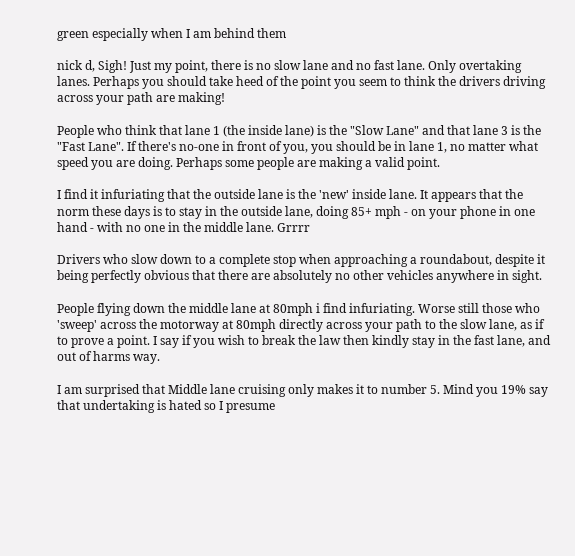green especially when I am behind them

nick d, Sigh! Just my point, there is no slow lane and no fast lane. Only overtaking lanes. Perhaps you should take heed of the point you seem to think the drivers driving across your path are making!

People who think that lane 1 (the inside lane) is the "Slow Lane" and that lane 3 is the "Fast Lane". If there's no-one in front of you, you should be in lane 1, no matter what speed you are doing. Perhaps some people are making a valid point.

I find it infuriating that the outside lane is the 'new' inside lane. It appears that the norm these days is to stay in the outside lane, doing 85+ mph - on your phone in one hand - with no one in the middle lane. Grrrr

Drivers who slow down to a complete stop when approaching a roundabout, despite it being perfectly obvious that there are absolutely no other vehicles anywhere in sight.

People flying down the middle lane at 80mph i find infuriating. Worse still those who 'sweep' across the motorway at 80mph directly across your path to the slow lane, as if to prove a point. I say if you wish to break the law then kindly stay in the fast lane, and out of harms way.

I am surprised that Middle lane cruising only makes it to number 5. Mind you 19% say that undertaking is hated so I presume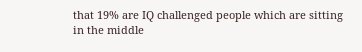that 19% are IQ challenged people which are sitting in the middle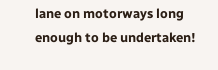lane on motorways long enough to be undertaken!